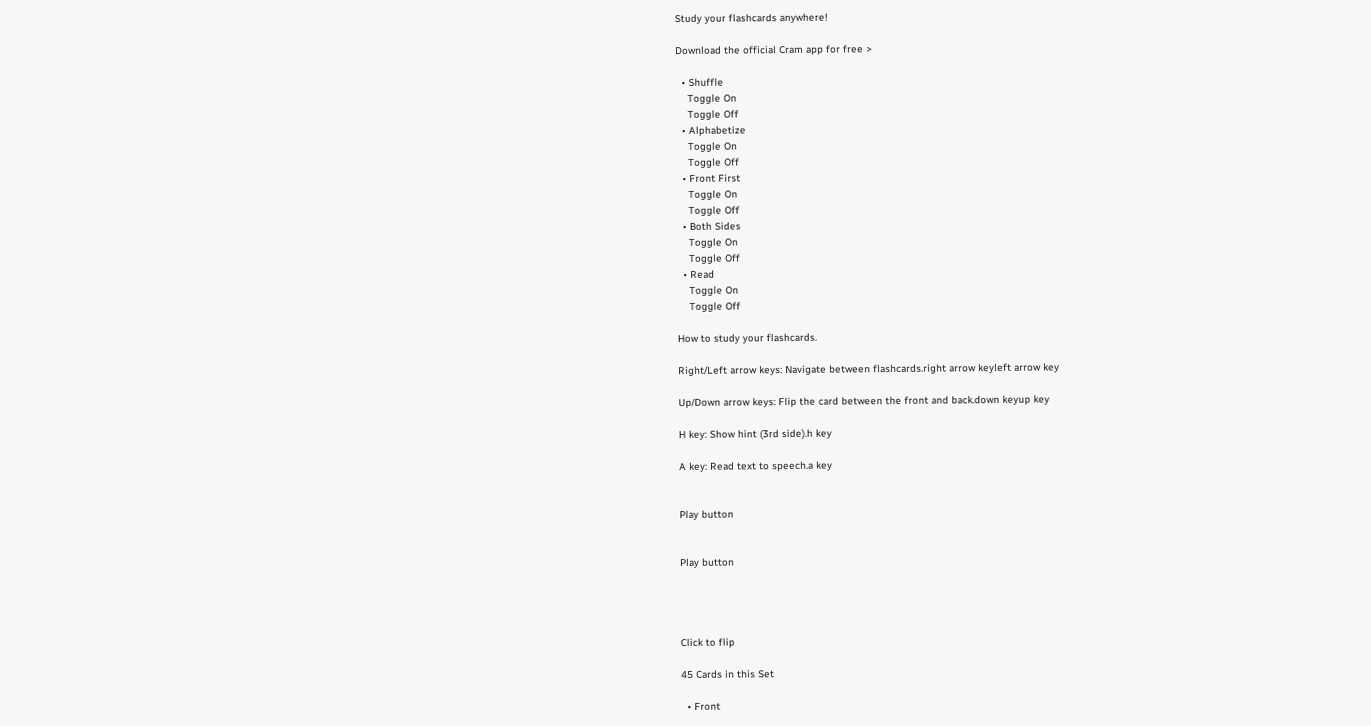Study your flashcards anywhere!

Download the official Cram app for free >

  • Shuffle
    Toggle On
    Toggle Off
  • Alphabetize
    Toggle On
    Toggle Off
  • Front First
    Toggle On
    Toggle Off
  • Both Sides
    Toggle On
    Toggle Off
  • Read
    Toggle On
    Toggle Off

How to study your flashcards.

Right/Left arrow keys: Navigate between flashcards.right arrow keyleft arrow key

Up/Down arrow keys: Flip the card between the front and back.down keyup key

H key: Show hint (3rd side).h key

A key: Read text to speech.a key


Play button


Play button




Click to flip

45 Cards in this Set

  • Front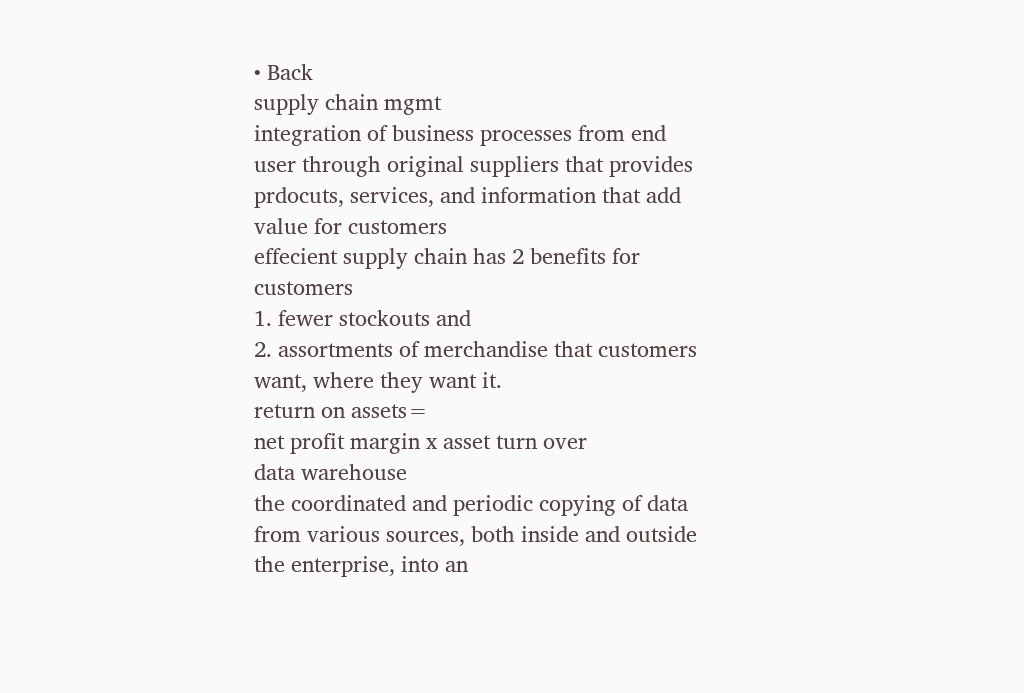• Back
supply chain mgmt
integration of business processes from end user through original suppliers that provides prdocuts, services, and information that add value for customers
effecient supply chain has 2 benefits for customers
1. fewer stockouts and
2. assortments of merchandise that customers want, where they want it.
return on assets=
net profit margin x asset turn over
data warehouse
the coordinated and periodic copying of data from various sources, both inside and outside the enterprise, into an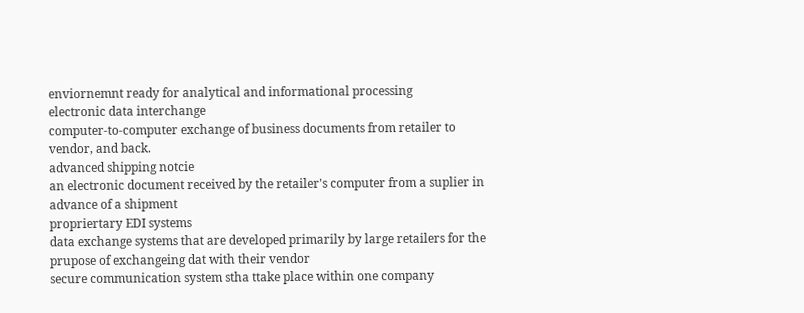enviornemnt ready for analytical and informational processing
electronic data interchange
computer-to-computer exchange of business documents from retailer to vendor, and back.
advanced shipping notcie
an electronic document received by the retailer's computer from a suplier in advance of a shipment
propriertary EDI systems
data exchange systems that are developed primarily by large retailers for the prupose of exchangeing dat with their vendor
secure communication system stha ttake place within one company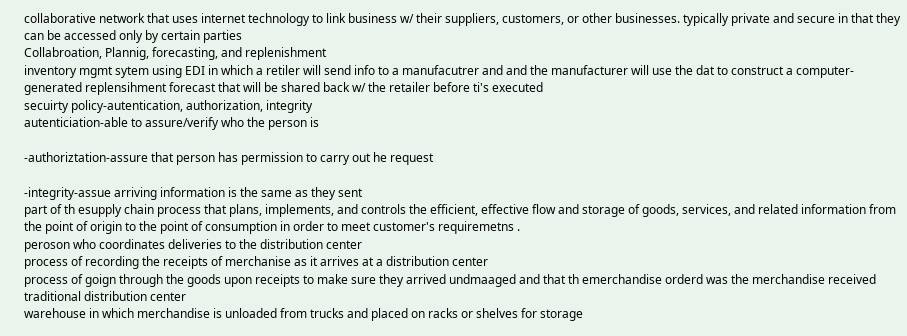collaborative network that uses internet technology to link business w/ their suppliers, customers, or other businesses. typically private and secure in that they can be accessed only by certain parties
Collabroation, Plannig, forecasting, and replenishment
inventory mgmt sytem using EDI in which a retiler will send info to a manufacutrer and and the manufacturer will use the dat to construct a computer-generated replensihment forecast that will be shared back w/ the retailer before ti's executed
secuirty policy-autentication, authorization, integrity
autenticiation-able to assure/verify who the person is

-authoriztation-assure that person has permission to carry out he request

-integrity-assue arriving information is the same as they sent
part of th esupply chain process that plans, implements, and controls the efficient, effective flow and storage of goods, services, and related information from the point of origin to the point of consumption in order to meet customer's requiremetns .
peroson who coordinates deliveries to the distribution center
process of recording the receipts of merchanise as it arrives at a distribution center
process of goign through the goods upon receipts to make sure they arrived undmaaged and that th emerchandise orderd was the merchandise received
traditional distribution center
warehouse in which merchandise is unloaded from trucks and placed on racks or shelves for storage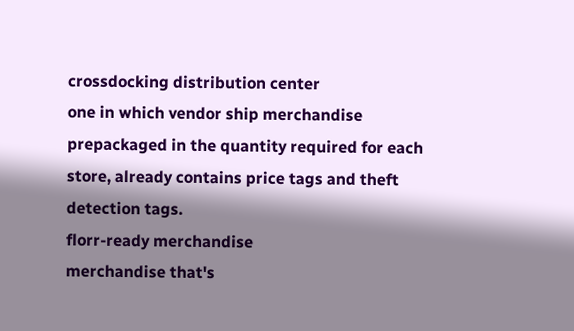crossdocking distribution center
one in which vendor ship merchandise prepackaged in the quantity required for each store, already contains price tags and theft detection tags.
florr-ready merchandise
merchandise that's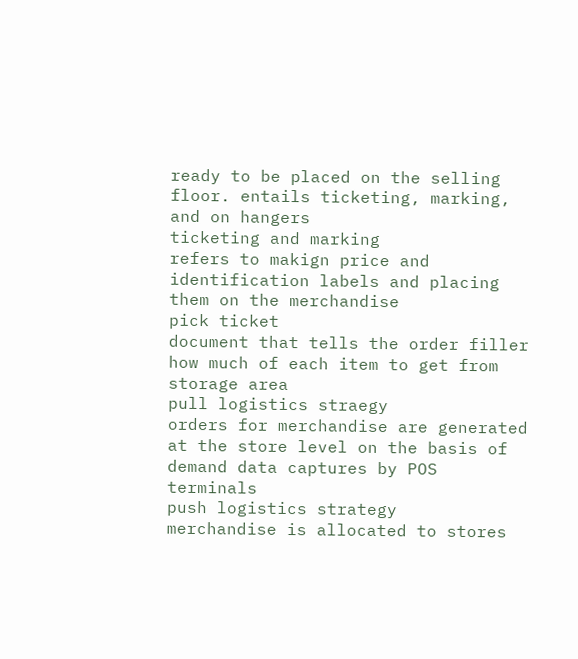ready to be placed on the selling floor. entails ticketing, marking, and on hangers
ticketing and marking
refers to makign price and identification labels and placing them on the merchandise
pick ticket
document that tells the order filler how much of each item to get from storage area
pull logistics straegy
orders for merchandise are generated at the store level on the basis of demand data captures by POS terminals
push logistics strategy
merchandise is allocated to stores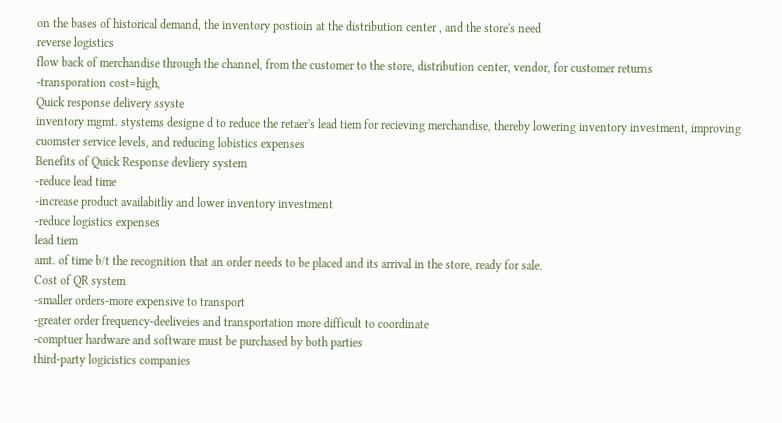on the bases of historical demand, the inventory postioin at the distribution center , and the store's need
reverse logistics
flow back of merchandise through the channel, from the customer to the store, distribution center, vendor, for customer returns
-transporation cost=high,
Quick response delivery ssyste
inventory mgmt. stystems designe d to reduce the retaer's lead tiem for recieving merchandise, thereby lowering inventory investment, improving cuomster service levels, and reducing lobistics expenses
Benefits of Quick Response devliery system
-reduce lead time
-increase product availabitliy and lower inventory investment
-reduce logistics expenses
lead tiem
amt. of time b/t the recognition that an order needs to be placed and its arrival in the store, ready for sale.
Cost of QR system
-smaller orders-more expensive to transport
-greater order frequency-deeliveies and transportation more difficult to coordinate
-comptuer hardware and software must be purchased by both parties
third-party logicistics companies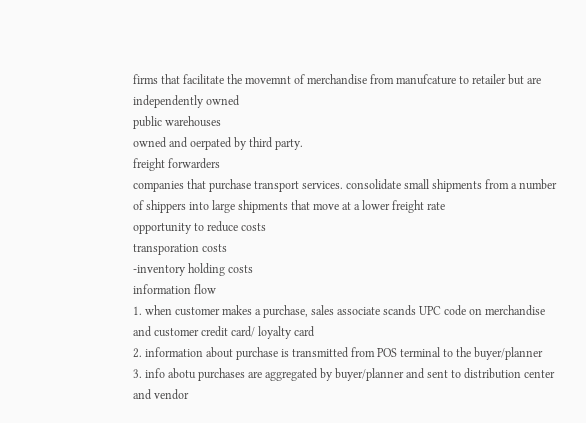firms that facilitate the movemnt of merchandise from manufcature to retailer but are independently owned
public warehouses
owned and oerpated by third party.
freight forwarders
companies that purchase transport services. consolidate small shipments from a number of shippers into large shipments that move at a lower freight rate
opportunity to reduce costs
transporation costs
-inventory holding costs
information flow
1. when customer makes a purchase, sales associate scands UPC code on merchandise and customer credit card/ loyalty card
2. information about purchase is transmitted from POS terminal to the buyer/planner
3. info abotu purchases are aggregated by buyer/planner and sent to distribution center and vendor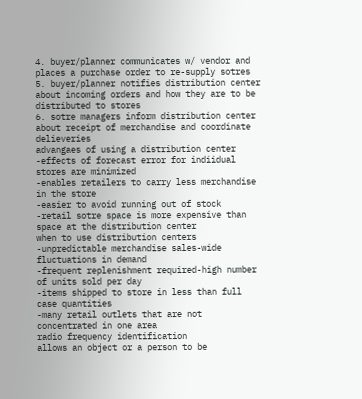4. buyer/planner communicates w/ vendor and places a purchase order to re-supply sotres
5. buyer/planner notifies distribution center about incoming orders and how they are to be distributed to stores
6. sotre managers inform distribution center about receipt of merchandise and coordinate delieveries
advangaes of using a distribution center
-effects of forecast error for indiidual stores are minimized
-enables retailers to carry less merchandise in the store
-easier to avoid running out of stock
-retail sotre space is more expensive than space at the distribution center
when to use distribution centers
-unpredictable merchandise sales-wide fluctuations in demand
-frequent replenishment required-high number of units sold per day
-items shipped to store in less than full case quantities
-many retail outlets that are not concentrated in one area
radio frequency identification
allows an object or a person to be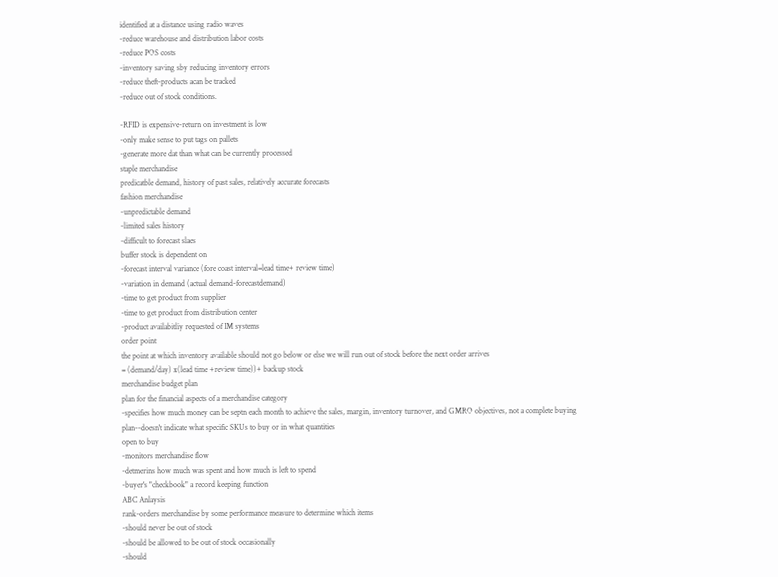identified at a distance using radio waves
-reduce warehouse and distribution labor costs
-reduce POS costs
-inventory saving sby reducing inventory errors
-reduce theft-products acan be tracked
-reduce out of stock conditions.

-RFID is expensive-return on investment is low
-only make sense to put tags on pallets
-generate more dat than what can be currently processed
staple merchandise
predicatble demand, history of past sales, relatively accurate forecasts
fashion merchandise
-unpredictable demand
-limited sales history
-difficult to forecast slaes
buffer stock is dependent on
-forecast interval variance (fore coast interval=lead time+ review time)
-variation in demand (actual demand-forecastdemand)
-time to get product from supplier
-time to get product from distribution center
-product availabitliy requested of IM systems
order point
the point at which inventory available should not go below or else we will run out of stock before the next order arrives
= (demand/day) x(lead time +review time))+ backup stock
merchandise budget plan
plan for the financial aspects of a merchandise category
-specifies how much money can be septn each month to achieve the sales, margin, inventory turnover, and GMRO objectives, not a complete buying plan--doesn't indicate what specific SKUs to buy or in what quantities
open to buy
-monitors merchandise flow
-detmerins how much was spent and how much is left to spend
-buyer's "checkbook" a record keeping function
ABC Anlaysis
rank-orders merchandise by some performance measure to determine which items
-should never be out of stock
-should be allowed to be out of stock occasionally
-should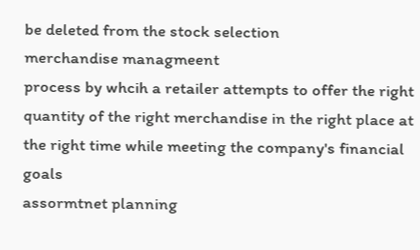be deleted from the stock selection
merchandise managmeent
process by whcih a retailer attempts to offer the right quantity of the right merchandise in the right place at the right time while meeting the company's financial goals
assormtnet planning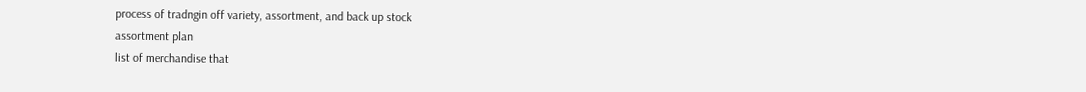process of tradngin off variety, assortment, and back up stock
assortment plan
list of merchandise that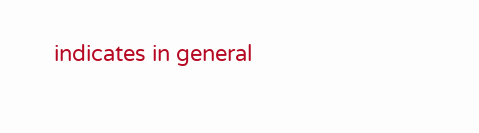indicates in general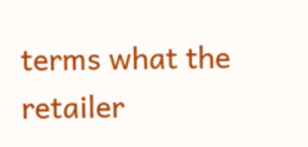terms what the retailer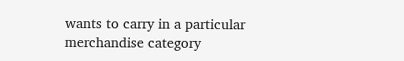wants to carry in a particular merchandise category